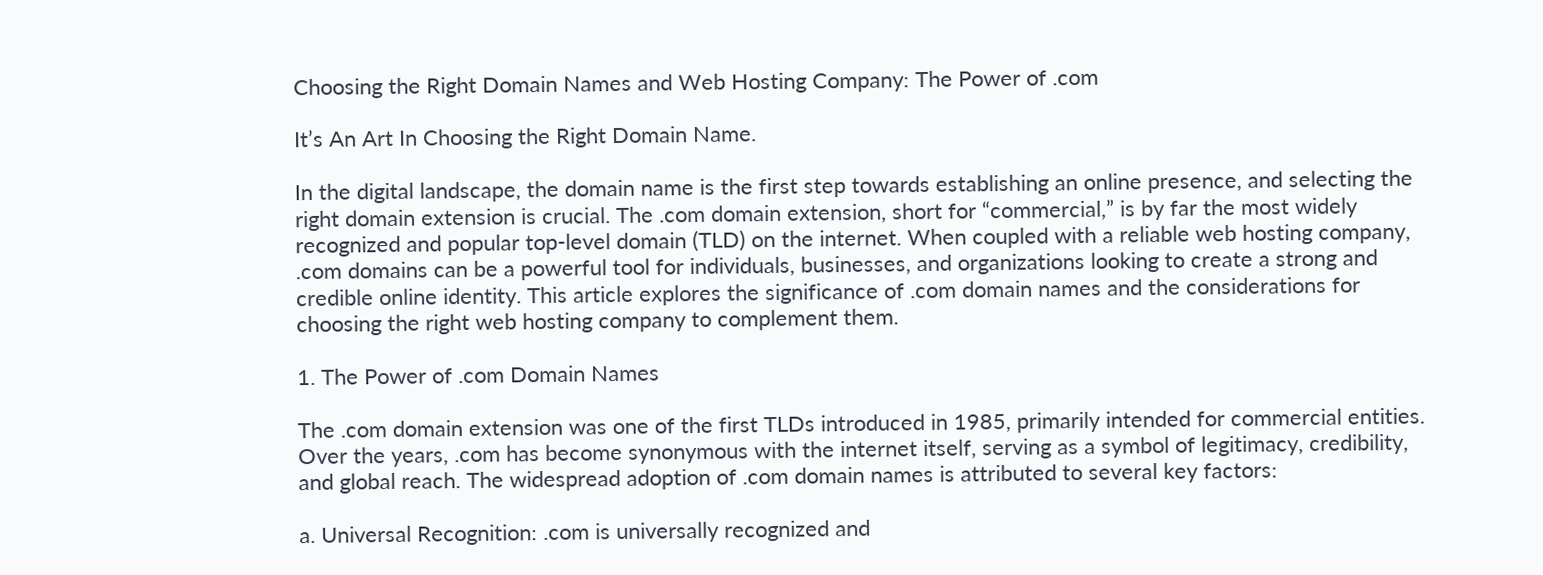Choosing the Right Domain Names and Web Hosting Company: The Power of .com

It’s An Art In Choosing the Right Domain Name.

In the digital landscape, the domain name is the first step towards establishing an online presence, and selecting the right domain extension is crucial. The .com domain extension, short for “commercial,” is by far the most widely recognized and popular top-level domain (TLD) on the internet. When coupled with a reliable web hosting company, .com domains can be a powerful tool for individuals, businesses, and organizations looking to create a strong and credible online identity. This article explores the significance of .com domain names and the considerations for choosing the right web hosting company to complement them.

1. The Power of .com Domain Names

The .com domain extension was one of the first TLDs introduced in 1985, primarily intended for commercial entities. Over the years, .com has become synonymous with the internet itself, serving as a symbol of legitimacy, credibility, and global reach. The widespread adoption of .com domain names is attributed to several key factors:

a. Universal Recognition: .com is universally recognized and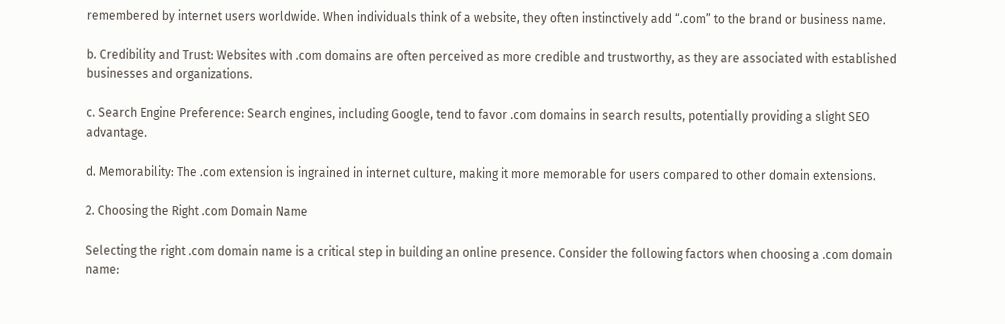remembered by internet users worldwide. When individuals think of a website, they often instinctively add “.com” to the brand or business name.

b. Credibility and Trust: Websites with .com domains are often perceived as more credible and trustworthy, as they are associated with established businesses and organizations.

c. Search Engine Preference: Search engines, including Google, tend to favor .com domains in search results, potentially providing a slight SEO advantage.

d. Memorability: The .com extension is ingrained in internet culture, making it more memorable for users compared to other domain extensions.

2. Choosing the Right .com Domain Name

Selecting the right .com domain name is a critical step in building an online presence. Consider the following factors when choosing a .com domain name: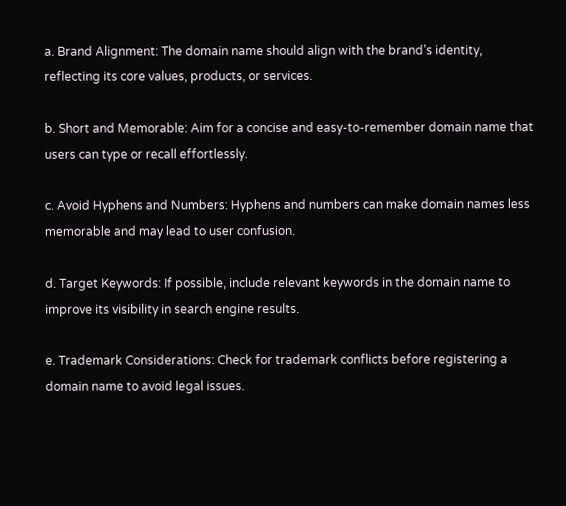a. Brand Alignment: The domain name should align with the brand’s identity, reflecting its core values, products, or services.

b. Short and Memorable: Aim for a concise and easy-to-remember domain name that users can type or recall effortlessly.

c. Avoid Hyphens and Numbers: Hyphens and numbers can make domain names less memorable and may lead to user confusion.

d. Target Keywords: If possible, include relevant keywords in the domain name to improve its visibility in search engine results.

e. Trademark Considerations: Check for trademark conflicts before registering a domain name to avoid legal issues.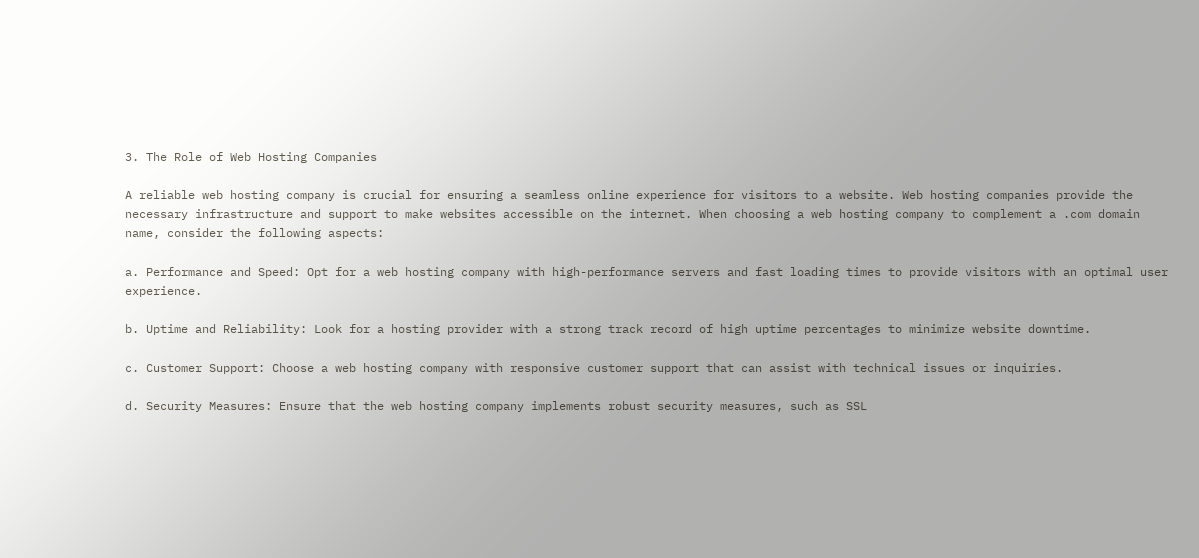3. The Role of Web Hosting Companies

A reliable web hosting company is crucial for ensuring a seamless online experience for visitors to a website. Web hosting companies provide the necessary infrastructure and support to make websites accessible on the internet. When choosing a web hosting company to complement a .com domain name, consider the following aspects:

a. Performance and Speed: Opt for a web hosting company with high-performance servers and fast loading times to provide visitors with an optimal user experience.

b. Uptime and Reliability: Look for a hosting provider with a strong track record of high uptime percentages to minimize website downtime.

c. Customer Support: Choose a web hosting company with responsive customer support that can assist with technical issues or inquiries.

d. Security Measures: Ensure that the web hosting company implements robust security measures, such as SSL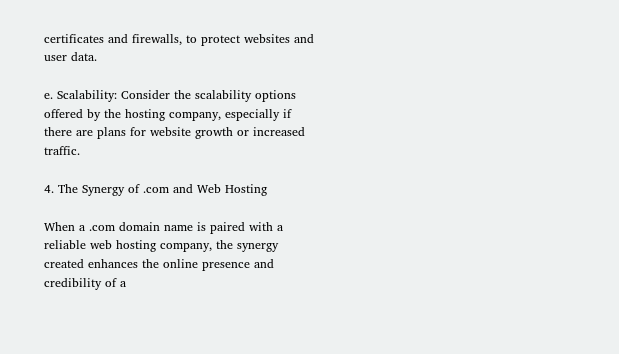certificates and firewalls, to protect websites and user data.

e. Scalability: Consider the scalability options offered by the hosting company, especially if there are plans for website growth or increased traffic.

4. The Synergy of .com and Web Hosting

When a .com domain name is paired with a reliable web hosting company, the synergy created enhances the online presence and credibility of a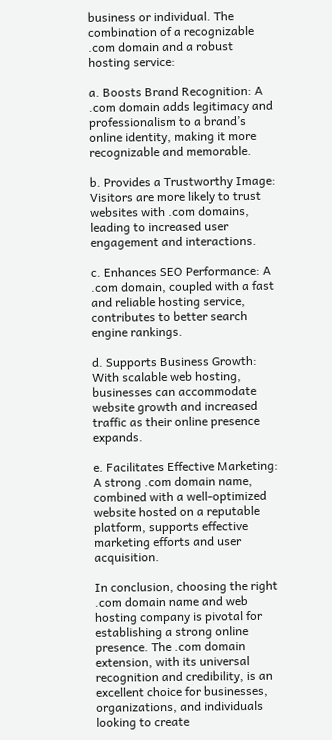business or individual. The combination of a recognizable .com domain and a robust hosting service:

a. Boosts Brand Recognition: A .com domain adds legitimacy and professionalism to a brand’s online identity, making it more recognizable and memorable.

b. Provides a Trustworthy Image: Visitors are more likely to trust websites with .com domains, leading to increased user engagement and interactions.

c. Enhances SEO Performance: A .com domain, coupled with a fast and reliable hosting service, contributes to better search engine rankings.

d. Supports Business Growth: With scalable web hosting, businesses can accommodate website growth and increased traffic as their online presence expands.

e. Facilitates Effective Marketing: A strong .com domain name, combined with a well-optimized website hosted on a reputable platform, supports effective marketing efforts and user acquisition.

In conclusion, choosing the right .com domain name and web hosting company is pivotal for establishing a strong online presence. The .com domain extension, with its universal recognition and credibility, is an excellent choice for businesses, organizations, and individuals looking to create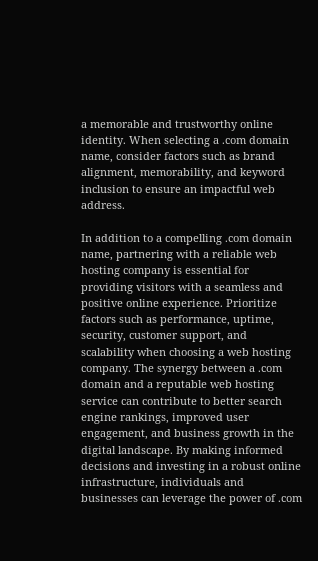a memorable and trustworthy online identity. When selecting a .com domain name, consider factors such as brand alignment, memorability, and keyword inclusion to ensure an impactful web address.

In addition to a compelling .com domain name, partnering with a reliable web hosting company is essential for providing visitors with a seamless and positive online experience. Prioritize factors such as performance, uptime, security, customer support, and scalability when choosing a web hosting company. The synergy between a .com domain and a reputable web hosting service can contribute to better search engine rankings, improved user engagement, and business growth in the digital landscape. By making informed decisions and investing in a robust online infrastructure, individuals and businesses can leverage the power of .com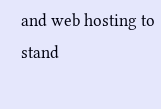and web hosting to stand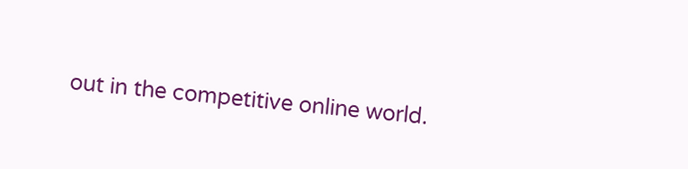out in the competitive online world.